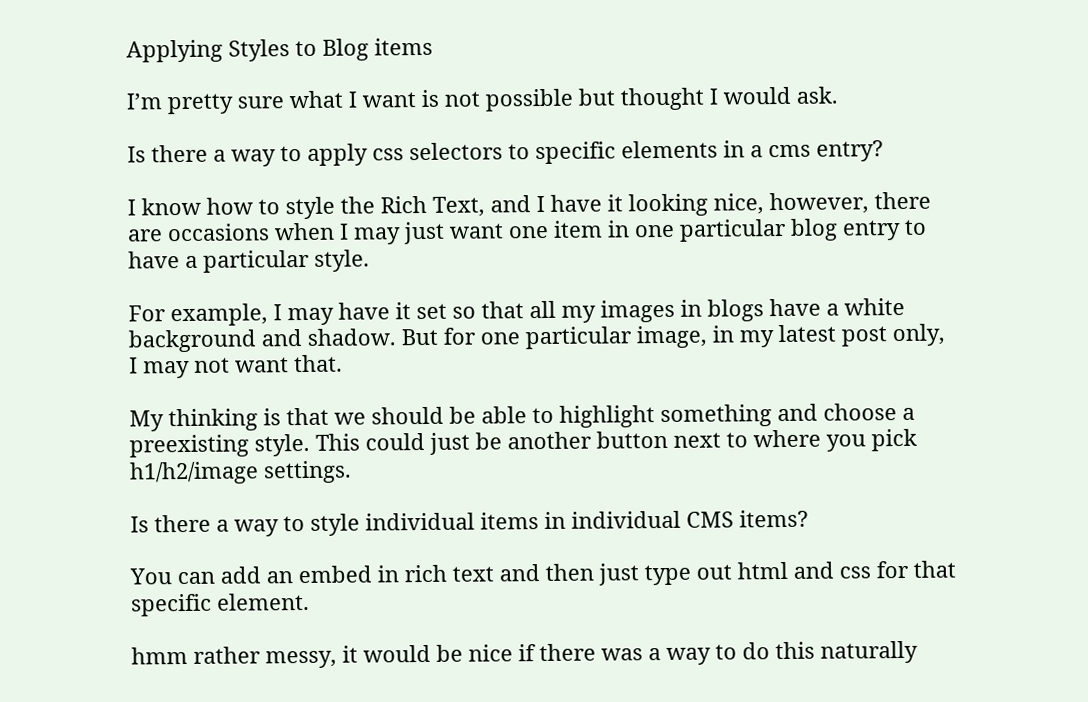Applying Styles to Blog items

I’m pretty sure what I want is not possible but thought I would ask.

Is there a way to apply css selectors to specific elements in a cms entry?

I know how to style the Rich Text, and I have it looking nice, however, there are occasions when I may just want one item in one particular blog entry to have a particular style.

For example, I may have it set so that all my images in blogs have a white background and shadow. But for one particular image, in my latest post only, I may not want that.

My thinking is that we should be able to highlight something and choose a preexisting style. This could just be another button next to where you pick h1/h2/image settings.

Is there a way to style individual items in individual CMS items?

You can add an embed in rich text and then just type out html and css for that specific element.

hmm rather messy, it would be nice if there was a way to do this naturally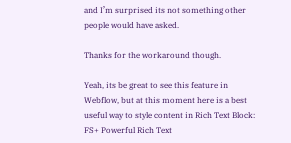and I’m surprised its not something other people would have asked.

Thanks for the workaround though.

Yeah, its be great to see this feature in Webflow, but at this moment here is a best useful way to style content in Rich Text Block: FS+ Powerful Rich Text